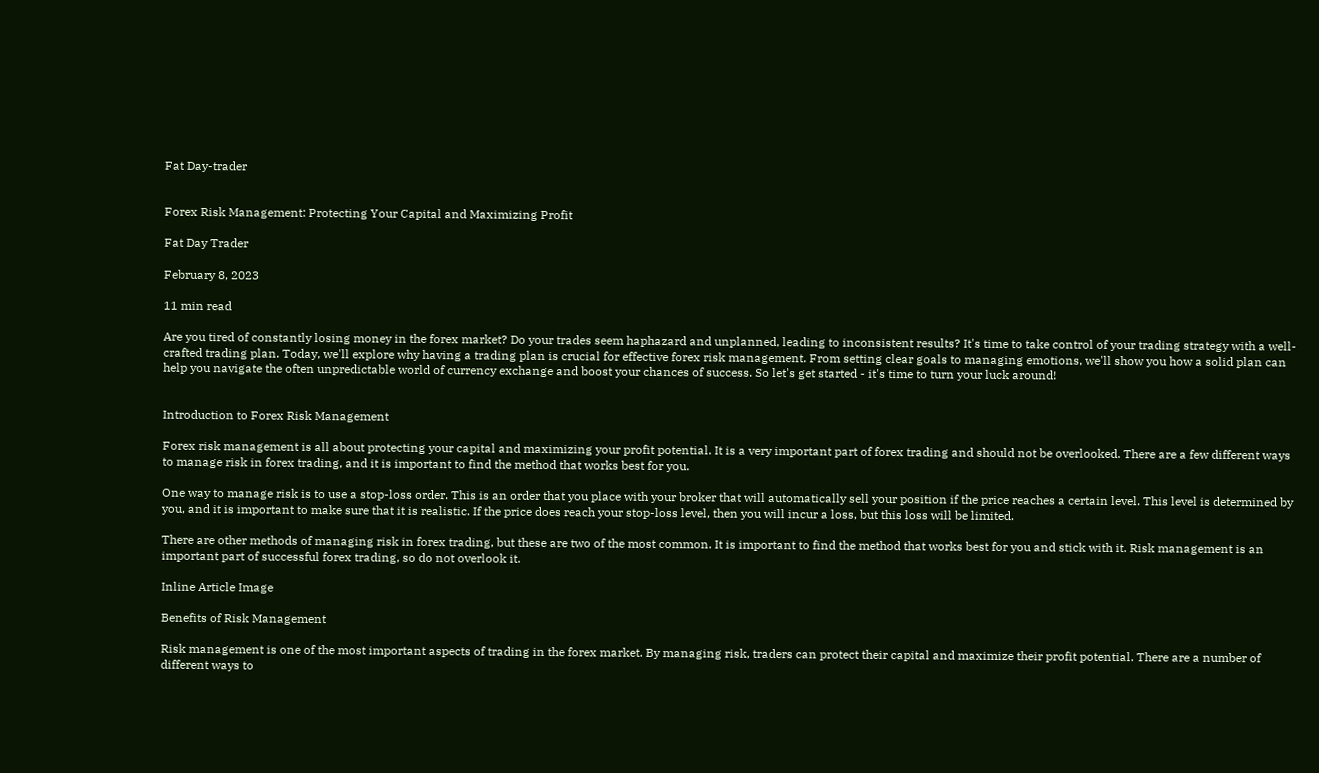Fat Day-trader


Forex Risk Management: Protecting Your Capital and Maximizing Profit

Fat Day Trader

February 8, 2023

11 min read

Are you tired of constantly losing money in the forex market? Do your trades seem haphazard and unplanned, leading to inconsistent results? It's time to take control of your trading strategy with a well-crafted trading plan. Today, we'll explore why having a trading plan is crucial for effective forex risk management. From setting clear goals to managing emotions, we'll show you how a solid plan can help you navigate the often unpredictable world of currency exchange and boost your chances of success. So let's get started - it's time to turn your luck around!


Introduction to Forex Risk Management

Forex risk management is all about protecting your capital and maximizing your profit potential. It is a very important part of forex trading and should not be overlooked. There are a few different ways to manage risk in forex trading, and it is important to find the method that works best for you.

One way to manage risk is to use a stop-loss order. This is an order that you place with your broker that will automatically sell your position if the price reaches a certain level. This level is determined by you, and it is important to make sure that it is realistic. If the price does reach your stop-loss level, then you will incur a loss, but this loss will be limited.

There are other methods of managing risk in forex trading, but these are two of the most common. It is important to find the method that works best for you and stick with it. Risk management is an important part of successful forex trading, so do not overlook it.

Inline Article Image

Benefits of Risk Management

Risk management is one of the most important aspects of trading in the forex market. By managing risk, traders can protect their capital and maximize their profit potential. There are a number of different ways to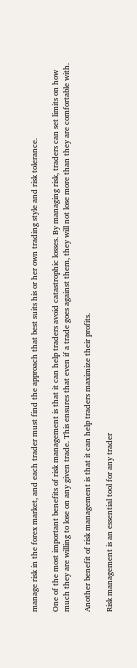manage risk in the forex market, and each trader must find the approach that best suits his or her own trading style and risk tolerance.

One of the most important benefits of risk management is that it can help traders avoid catastrophic losses. By managing risk, traders can set limits on how much they are willing to lose on any given trade. This ensures that even if a trade goes against them, they will not lose more than they are comfortable with.

Another benefit of risk management is that it can help traders maximize their profits.

Risk management is an essential tool for any trader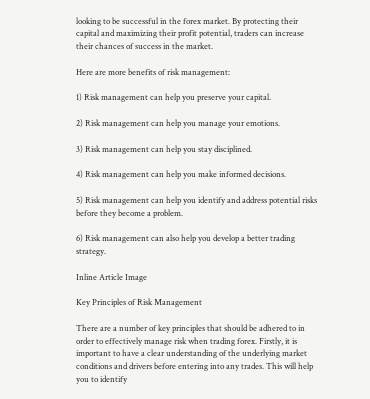looking to be successful in the forex market. By protecting their capital and maximizing their profit potential, traders can increase their chances of success in the market.

Here are more benefits of risk management:

1) Risk management can help you preserve your capital.

2) Risk management can help you manage your emotions.

3) Risk management can help you stay disciplined.

4) Risk management can help you make informed decisions.

5) Risk management can help you identify and address potential risks before they become a problem.

6) Risk management can also help you develop a better trading strategy.

Inline Article Image

Key Principles of Risk Management

There are a number of key principles that should be adhered to in order to effectively manage risk when trading forex. Firstly, it is important to have a clear understanding of the underlying market conditions and drivers before entering into any trades. This will help you to identify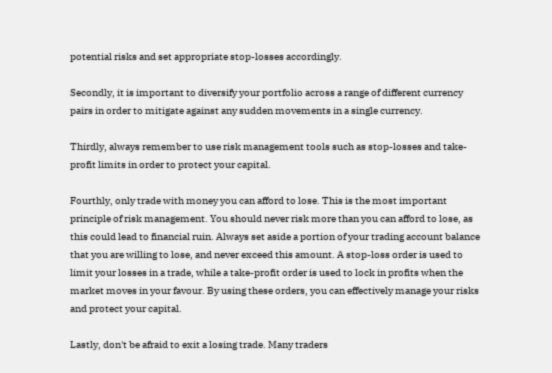potential risks and set appropriate stop-losses accordingly.

Secondly, it is important to diversify your portfolio across a range of different currency pairs in order to mitigate against any sudden movements in a single currency.

Thirdly, always remember to use risk management tools such as stop-losses and take-profit limits in order to protect your capital.

Fourthly, only trade with money you can afford to lose. This is the most important principle of risk management. You should never risk more than you can afford to lose, as this could lead to financial ruin. Always set aside a portion of your trading account balance that you are willing to lose, and never exceed this amount. A stop-loss order is used to limit your losses in a trade, while a take-profit order is used to lock in profits when the market moves in your favour. By using these orders, you can effectively manage your risks and protect your capital.

Lastly, don't be afraid to exit a losing trade. Many traders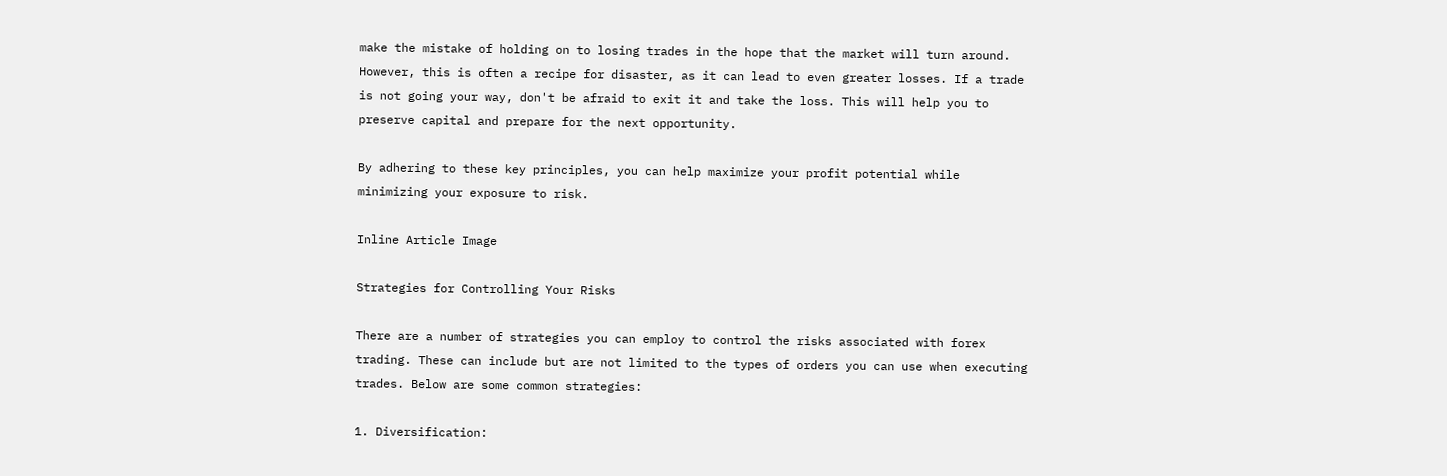make the mistake of holding on to losing trades in the hope that the market will turn around. However, this is often a recipe for disaster, as it can lead to even greater losses. If a trade is not going your way, don't be afraid to exit it and take the loss. This will help you to preserve capital and prepare for the next opportunity.

By adhering to these key principles, you can help maximize your profit potential while minimizing your exposure to risk.

Inline Article Image

Strategies for Controlling Your Risks

There are a number of strategies you can employ to control the risks associated with forex trading. These can include but are not limited to the types of orders you can use when executing trades. Below are some common strategies:

1. Diversification: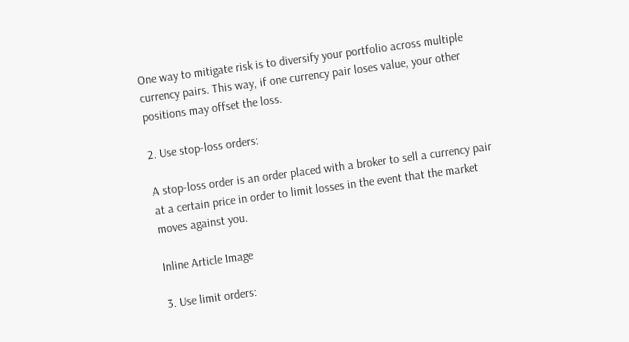One way to mitigate risk is to diversify your portfolio across multiple currency pairs. This way, if one currency pair loses value, your other positions may offset the loss.

2. Use stop-loss orders:

A stop-loss order is an order placed with a broker to sell a currency pair at a certain price in order to limit losses in the event that the market moves against you.

Inline Article Image

3. Use limit orders: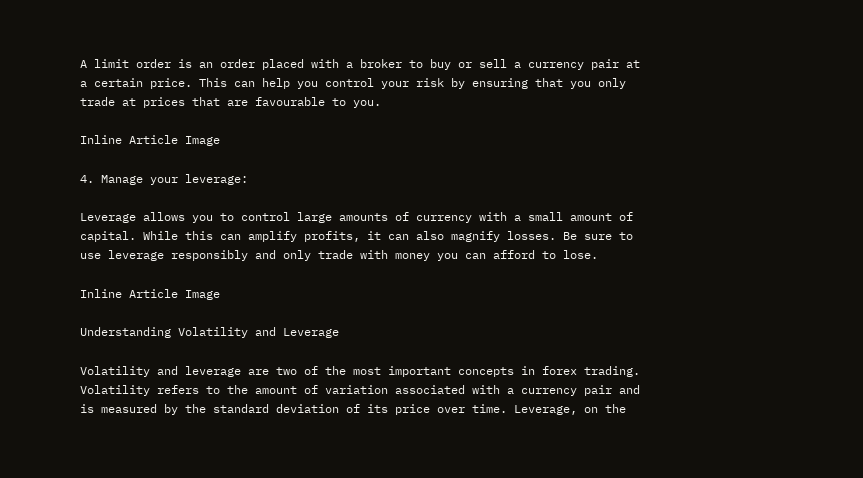A limit order is an order placed with a broker to buy or sell a currency pair at a certain price. This can help you control your risk by ensuring that you only trade at prices that are favourable to you.

Inline Article Image

4. Manage your leverage:

Leverage allows you to control large amounts of currency with a small amount of capital. While this can amplify profits, it can also magnify losses. Be sure to use leverage responsibly and only trade with money you can afford to lose.

Inline Article Image

Understanding Volatility and Leverage

Volatility and leverage are two of the most important concepts in forex trading. Volatility refers to the amount of variation associated with a currency pair and is measured by the standard deviation of its price over time. Leverage, on the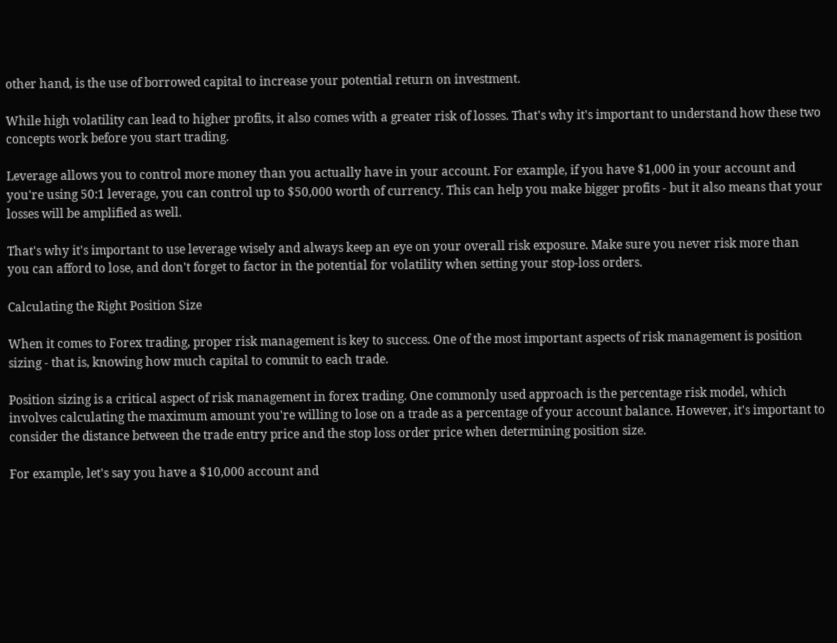other hand, is the use of borrowed capital to increase your potential return on investment.

While high volatility can lead to higher profits, it also comes with a greater risk of losses. That's why it's important to understand how these two concepts work before you start trading.

Leverage allows you to control more money than you actually have in your account. For example, if you have $1,000 in your account and you're using 50:1 leverage, you can control up to $50,000 worth of currency. This can help you make bigger profits - but it also means that your losses will be amplified as well.

That's why it's important to use leverage wisely and always keep an eye on your overall risk exposure. Make sure you never risk more than you can afford to lose, and don't forget to factor in the potential for volatility when setting your stop-loss orders.

Calculating the Right Position Size

When it comes to Forex trading, proper risk management is key to success. One of the most important aspects of risk management is position sizing - that is, knowing how much capital to commit to each trade.

Position sizing is a critical aspect of risk management in forex trading. One commonly used approach is the percentage risk model, which involves calculating the maximum amount you're willing to lose on a trade as a percentage of your account balance. However, it's important to consider the distance between the trade entry price and the stop loss order price when determining position size.

For example, let's say you have a $10,000 account and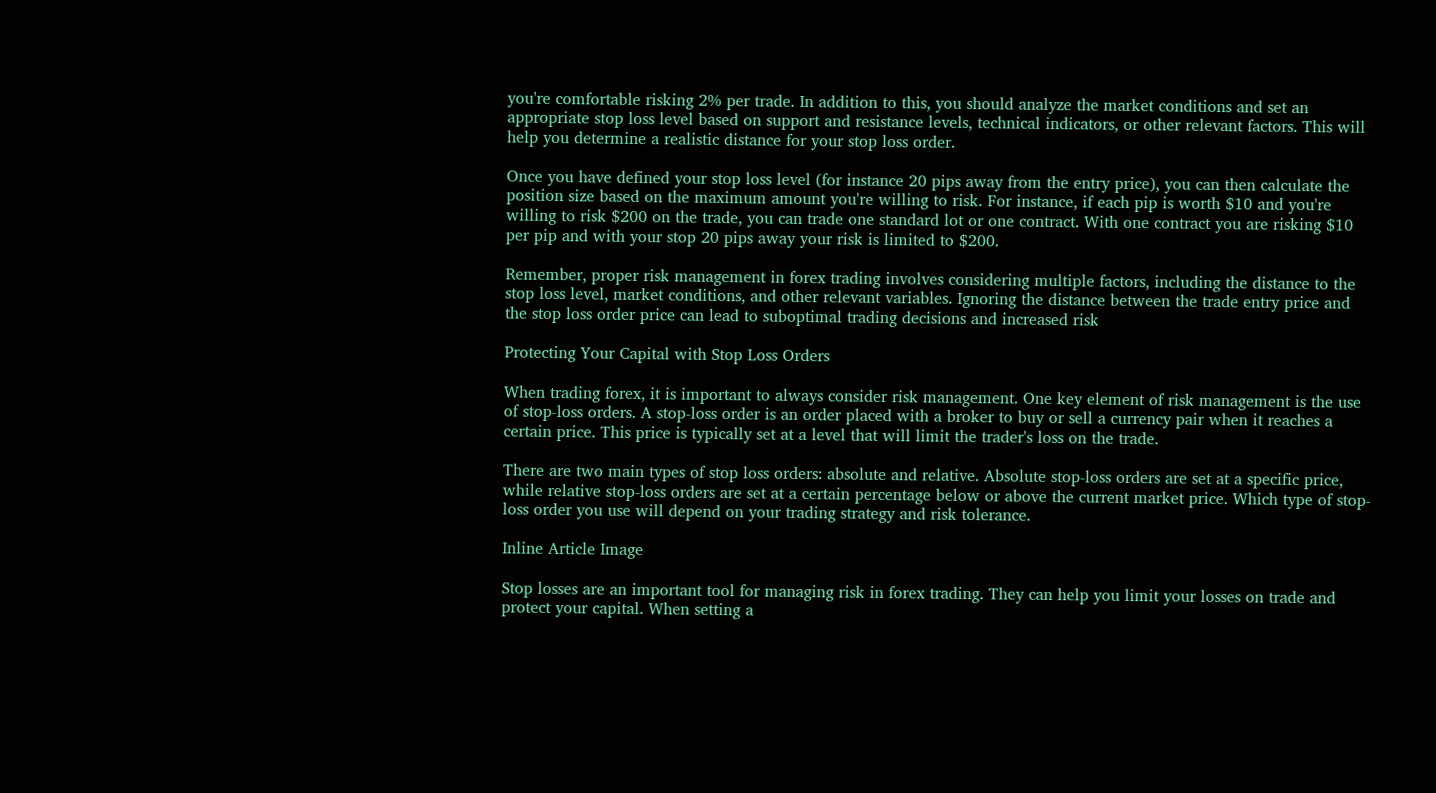you're comfortable risking 2% per trade. In addition to this, you should analyze the market conditions and set an appropriate stop loss level based on support and resistance levels, technical indicators, or other relevant factors. This will help you determine a realistic distance for your stop loss order.

Once you have defined your stop loss level (for instance 20 pips away from the entry price), you can then calculate the position size based on the maximum amount you're willing to risk. For instance, if each pip is worth $10 and you're willing to risk $200 on the trade, you can trade one standard lot or one contract. With one contract you are risking $10 per pip and with your stop 20 pips away your risk is limited to $200.

Remember, proper risk management in forex trading involves considering multiple factors, including the distance to the stop loss level, market conditions, and other relevant variables. Ignoring the distance between the trade entry price and the stop loss order price can lead to suboptimal trading decisions and increased risk

Protecting Your Capital with Stop Loss Orders

When trading forex, it is important to always consider risk management. One key element of risk management is the use of stop-loss orders. A stop-loss order is an order placed with a broker to buy or sell a currency pair when it reaches a certain price. This price is typically set at a level that will limit the trader's loss on the trade.

There are two main types of stop loss orders: absolute and relative. Absolute stop-loss orders are set at a specific price, while relative stop-loss orders are set at a certain percentage below or above the current market price. Which type of stop-loss order you use will depend on your trading strategy and risk tolerance.

Inline Article Image

Stop losses are an important tool for managing risk in forex trading. They can help you limit your losses on trade and protect your capital. When setting a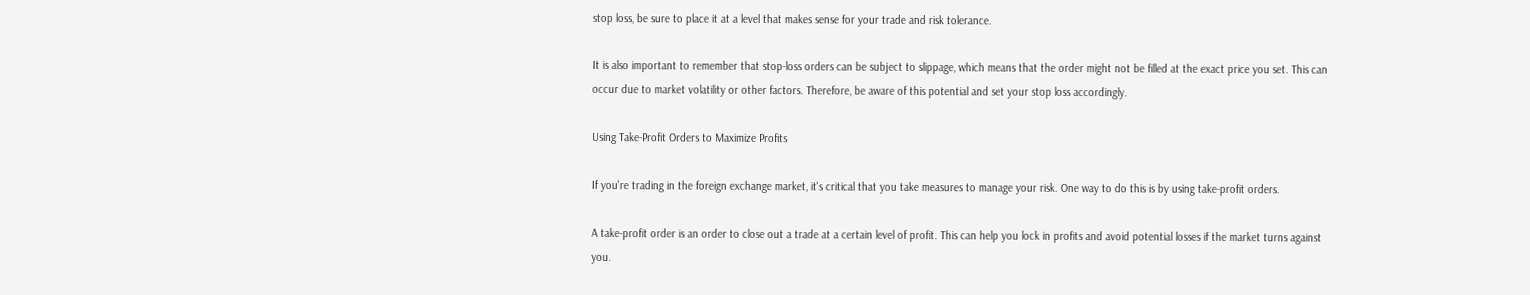stop loss, be sure to place it at a level that makes sense for your trade and risk tolerance.

It is also important to remember that stop-loss orders can be subject to slippage, which means that the order might not be filled at the exact price you set. This can occur due to market volatility or other factors. Therefore, be aware of this potential and set your stop loss accordingly.

Using Take-Profit Orders to Maximize Profits

If you're trading in the foreign exchange market, it's critical that you take measures to manage your risk. One way to do this is by using take-profit orders.

A take-profit order is an order to close out a trade at a certain level of profit. This can help you lock in profits and avoid potential losses if the market turns against you.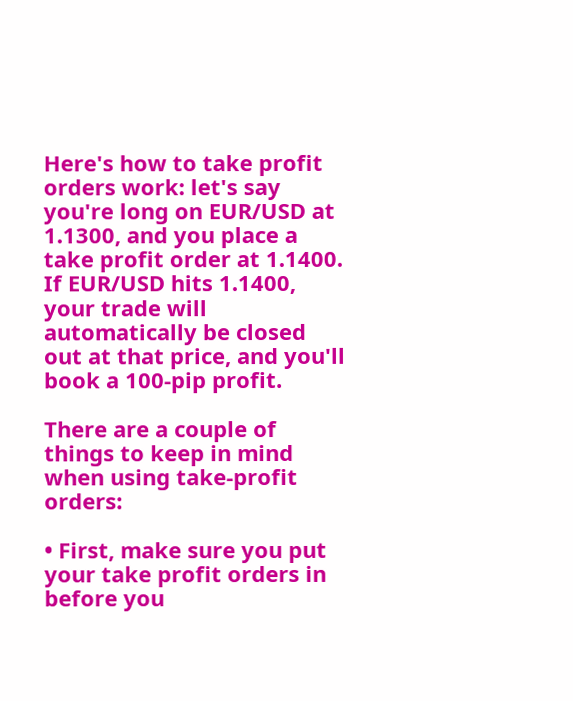Here's how to take profit orders work: let's say you're long on EUR/USD at 1.1300, and you place a take profit order at 1.1400. If EUR/USD hits 1.1400, your trade will automatically be closed out at that price, and you'll book a 100-pip profit.

There are a couple of things to keep in mind when using take-profit orders:

• First, make sure you put your take profit orders in before you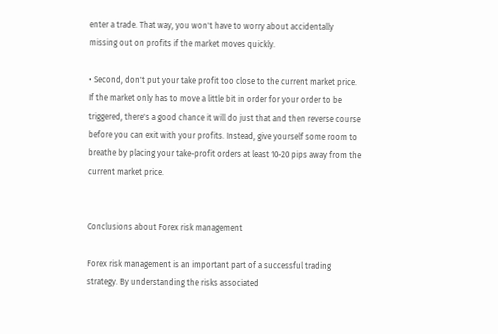enter a trade. That way, you won't have to worry about accidentally missing out on profits if the market moves quickly.

• Second, don't put your take profit too close to the current market price. If the market only has to move a little bit in order for your order to be triggered, there's a good chance it will do just that and then reverse course before you can exit with your profits. Instead, give yourself some room to breathe by placing your take-profit orders at least 10-20 pips away from the current market price.


Conclusions about Forex risk management

Forex risk management is an important part of a successful trading strategy. By understanding the risks associated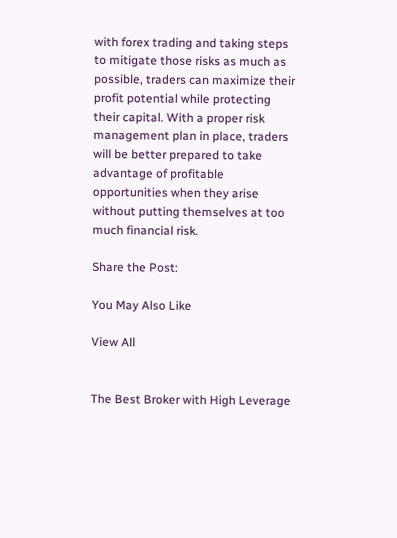with forex trading and taking steps to mitigate those risks as much as possible, traders can maximize their profit potential while protecting their capital. With a proper risk management plan in place, traders will be better prepared to take advantage of profitable opportunities when they arise without putting themselves at too much financial risk.

Share the Post:

You May Also Like

View All


The Best Broker with High Leverage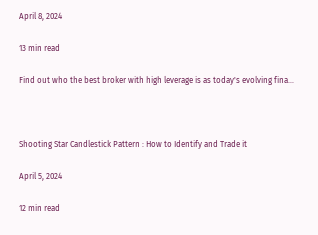April 8, 2024

13 min read

Find out who the best broker with high leverage is as today's evolving fina...



Shooting Star Candlestick Pattern : How to Identify and Trade it

April 5, 2024

12 min read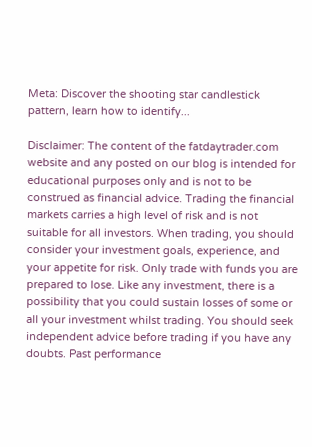Meta: Discover the shooting star candlestick pattern, learn how to identify...

Disclaimer: The content of the fatdaytrader.com website and any posted on our blog is intended for educational purposes only and is not to be construed as financial advice. Trading the financial markets carries a high level of risk and is not suitable for all investors. When trading, you should consider your investment goals, experience, and your appetite for risk. Only trade with funds you are prepared to lose. Like any investment, there is a possibility that you could sustain losses of some or all your investment whilst trading. You should seek independent advice before trading if you have any doubts. Past performance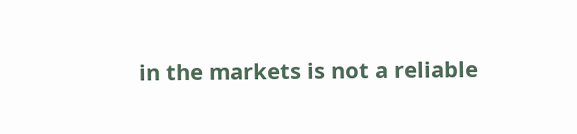in the markets is not a reliable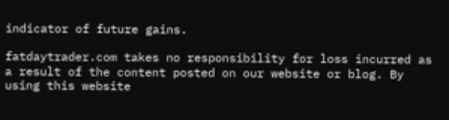indicator of future gains.

fatdaytrader.com takes no responsibility for loss incurred as a result of the content posted on our website or blog. By using this website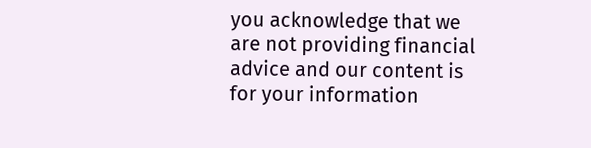you acknowledge that we are not providing financial advice and our content is for your information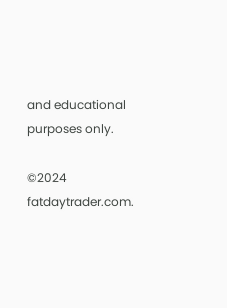and educational purposes only.

©2024 fatdaytrader.com.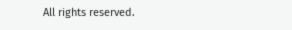All rights reserved.